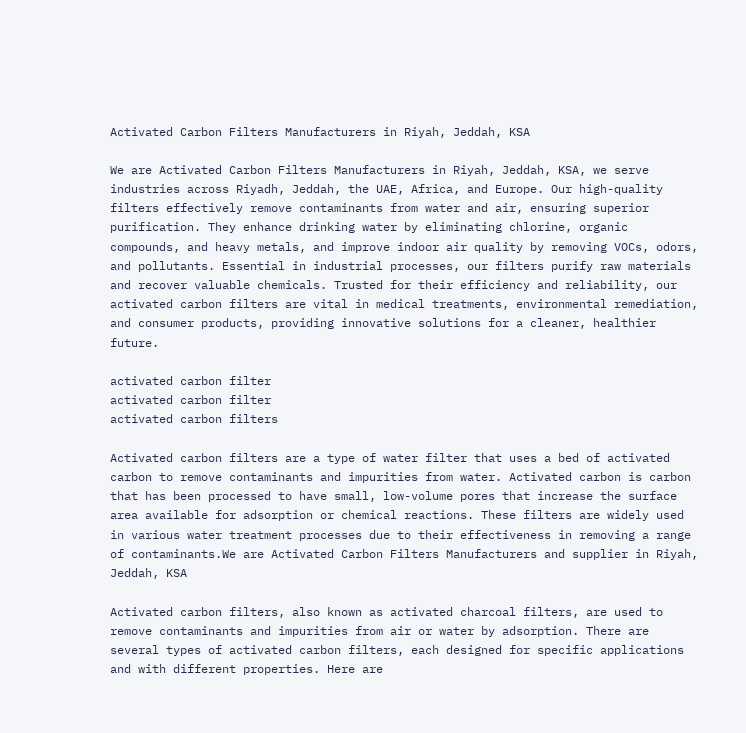Activated Carbon Filters Manufacturers in Riyah, Jeddah, KSA

We are Activated Carbon Filters Manufacturers in Riyah, Jeddah, KSA, we serve industries across Riyadh, Jeddah, the UAE, Africa, and Europe. Our high-quality filters effectively remove contaminants from water and air, ensuring superior purification. They enhance drinking water by eliminating chlorine, organic compounds, and heavy metals, and improve indoor air quality by removing VOCs, odors, and pollutants. Essential in industrial processes, our filters purify raw materials and recover valuable chemicals. Trusted for their efficiency and reliability, our activated carbon filters are vital in medical treatments, environmental remediation, and consumer products, providing innovative solutions for a cleaner, healthier future.

activated carbon filter
activated carbon filter
activated carbon filters

Activated carbon filters are a type of water filter that uses a bed of activated carbon to remove contaminants and impurities from water. Activated carbon is carbon that has been processed to have small, low-volume pores that increase the surface area available for adsorption or chemical reactions. These filters are widely used in various water treatment processes due to their effectiveness in removing a range of contaminants.We are Activated Carbon Filters Manufacturers and supplier in Riyah, Jeddah, KSA

Activated carbon filters, also known as activated charcoal filters, are used to remove contaminants and impurities from air or water by adsorption. There are several types of activated carbon filters, each designed for specific applications and with different properties. Here are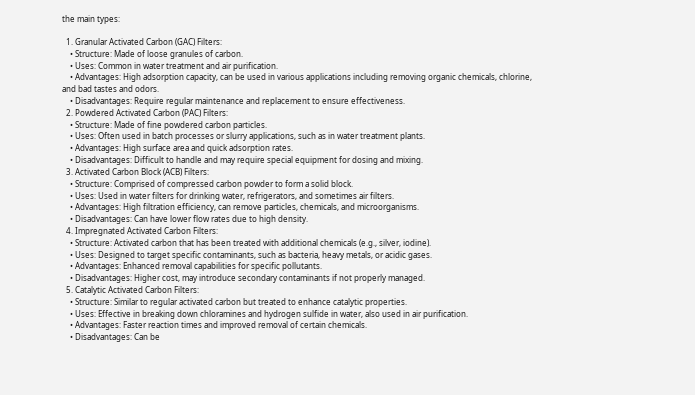the main types:

  1. Granular Activated Carbon (GAC) Filters:
    • Structure: Made of loose granules of carbon.
    • Uses: Common in water treatment and air purification.
    • Advantages: High adsorption capacity, can be used in various applications including removing organic chemicals, chlorine, and bad tastes and odors.
    • Disadvantages: Require regular maintenance and replacement to ensure effectiveness.
  2. Powdered Activated Carbon (PAC) Filters:
    • Structure: Made of fine powdered carbon particles.
    • Uses: Often used in batch processes or slurry applications, such as in water treatment plants.
    • Advantages: High surface area and quick adsorption rates.
    • Disadvantages: Difficult to handle and may require special equipment for dosing and mixing.
  3. Activated Carbon Block (ACB) Filters:
    • Structure: Comprised of compressed carbon powder to form a solid block.
    • Uses: Used in water filters for drinking water, refrigerators, and sometimes air filters.
    • Advantages: High filtration efficiency, can remove particles, chemicals, and microorganisms.
    • Disadvantages: Can have lower flow rates due to high density.
  4. Impregnated Activated Carbon Filters:
    • Structure: Activated carbon that has been treated with additional chemicals (e.g., silver, iodine).
    • Uses: Designed to target specific contaminants, such as bacteria, heavy metals, or acidic gases.
    • Advantages: Enhanced removal capabilities for specific pollutants.
    • Disadvantages: Higher cost, may introduce secondary contaminants if not properly managed.
  5. Catalytic Activated Carbon Filters:
    • Structure: Similar to regular activated carbon but treated to enhance catalytic properties.
    • Uses: Effective in breaking down chloramines and hydrogen sulfide in water, also used in air purification.
    • Advantages: Faster reaction times and improved removal of certain chemicals.
    • Disadvantages: Can be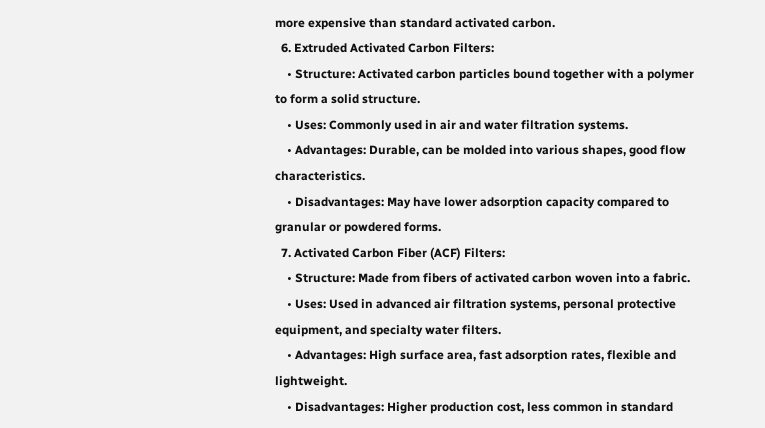more expensive than standard activated carbon.
  6. Extruded Activated Carbon Filters:
    • Structure: Activated carbon particles bound together with a polymer to form a solid structure.
    • Uses: Commonly used in air and water filtration systems.
    • Advantages: Durable, can be molded into various shapes, good flow characteristics.
    • Disadvantages: May have lower adsorption capacity compared to granular or powdered forms.
  7. Activated Carbon Fiber (ACF) Filters:
    • Structure: Made from fibers of activated carbon woven into a fabric.
    • Uses: Used in advanced air filtration systems, personal protective equipment, and specialty water filters.
    • Advantages: High surface area, fast adsorption rates, flexible and lightweight.
    • Disadvantages: Higher production cost, less common in standard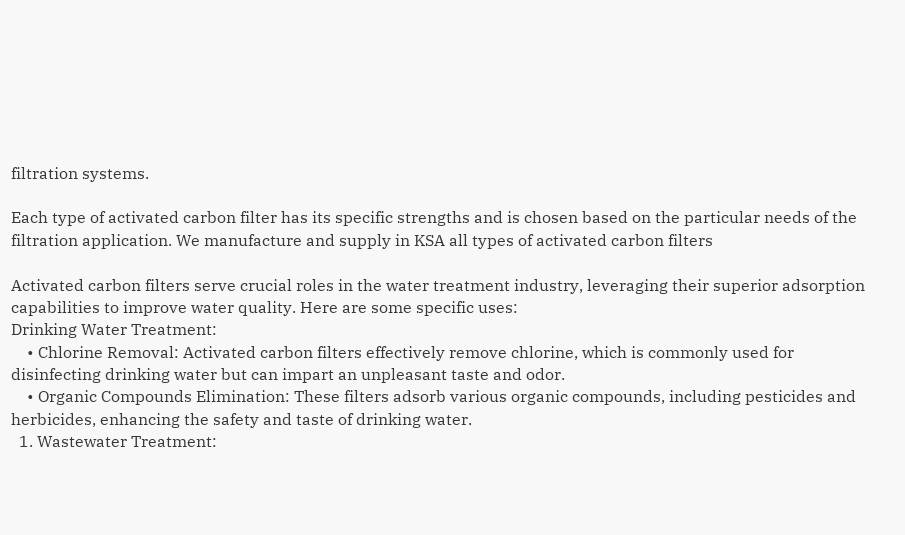filtration systems.

Each type of activated carbon filter has its specific strengths and is chosen based on the particular needs of the filtration application. We manufacture and supply in KSA all types of activated carbon filters

Activated carbon filters serve crucial roles in the water treatment industry, leveraging their superior adsorption capabilities to improve water quality. Here are some specific uses:
Drinking Water Treatment:
    • Chlorine Removal: Activated carbon filters effectively remove chlorine, which is commonly used for disinfecting drinking water but can impart an unpleasant taste and odor.
    • Organic Compounds Elimination: These filters adsorb various organic compounds, including pesticides and herbicides, enhancing the safety and taste of drinking water.
  1. Wastewater Treatment: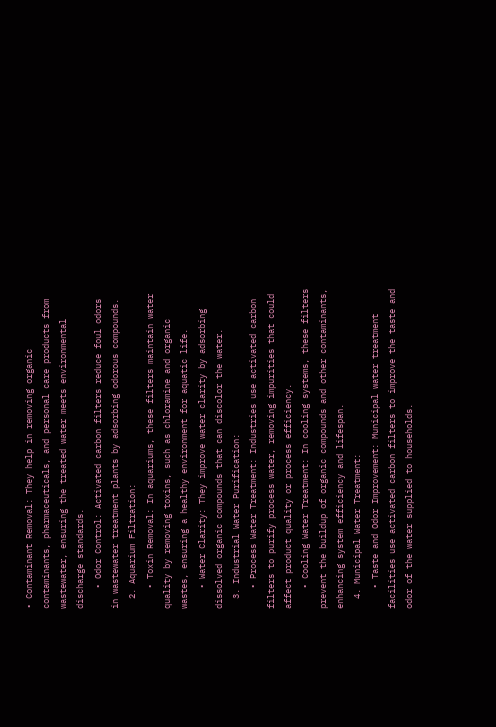• Contaminant Removal: They help in removing organic contaminants, pharmaceuticals, and personal care products from wastewater, ensuring the treated water meets environmental discharge standards.
    • Odor Control: Activated carbon filters reduce foul odors in wastewater treatment plants by adsorbing odorous compounds.
  2. Aquarium Filtration:
    • Toxin Removal: In aquariums, these filters maintain water quality by removing toxins, such as chloramine and organic wastes, ensuring a healthy environment for aquatic life.
    • Water Clarity: They improve water clarity by adsorbing dissolved organic compounds that can discolor the water.
  3. Industrial Water Purification:
    • Process Water Treatment: Industries use activated carbon filters to purify process water, removing impurities that could affect product quality or process efficiency.
    • Cooling Water Treatment: In cooling systems, these filters prevent the buildup of organic compounds and other contaminants, enhancing system efficiency and lifespan.
  4. Municipal Water Treatment:
    • Taste and Odor Improvement: Municipal water treatment facilities use activated carbon filters to improve the taste and odor of the water supplied to households.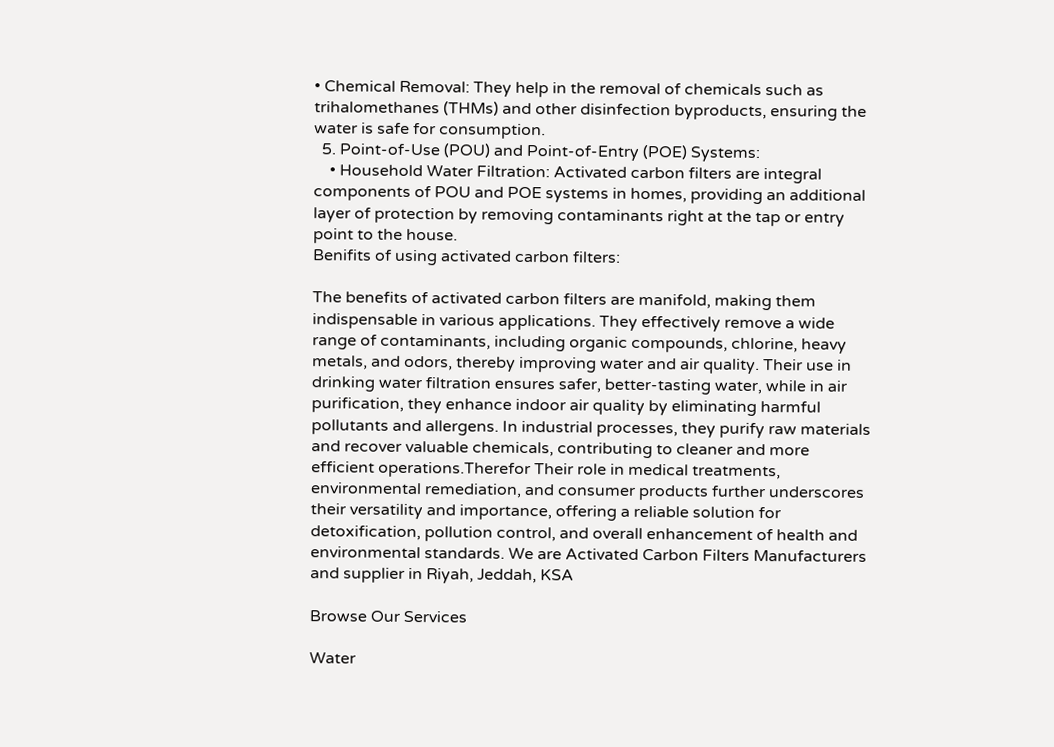• Chemical Removal: They help in the removal of chemicals such as trihalomethanes (THMs) and other disinfection byproducts, ensuring the water is safe for consumption.
  5. Point-of-Use (POU) and Point-of-Entry (POE) Systems:
    • Household Water Filtration: Activated carbon filters are integral components of POU and POE systems in homes, providing an additional layer of protection by removing contaminants right at the tap or entry point to the house.
Benifits of using activated carbon filters:

The benefits of activated carbon filters are manifold, making them indispensable in various applications. They effectively remove a wide range of contaminants, including organic compounds, chlorine, heavy metals, and odors, thereby improving water and air quality. Their use in drinking water filtration ensures safer, better-tasting water, while in air purification, they enhance indoor air quality by eliminating harmful pollutants and allergens. In industrial processes, they purify raw materials and recover valuable chemicals, contributing to cleaner and more efficient operations.Therefor Their role in medical treatments, environmental remediation, and consumer products further underscores their versatility and importance, offering a reliable solution for detoxification, pollution control, and overall enhancement of health and environmental standards. We are Activated Carbon Filters Manufacturers and supplier in Riyah, Jeddah, KSA

Browse Our Services

Water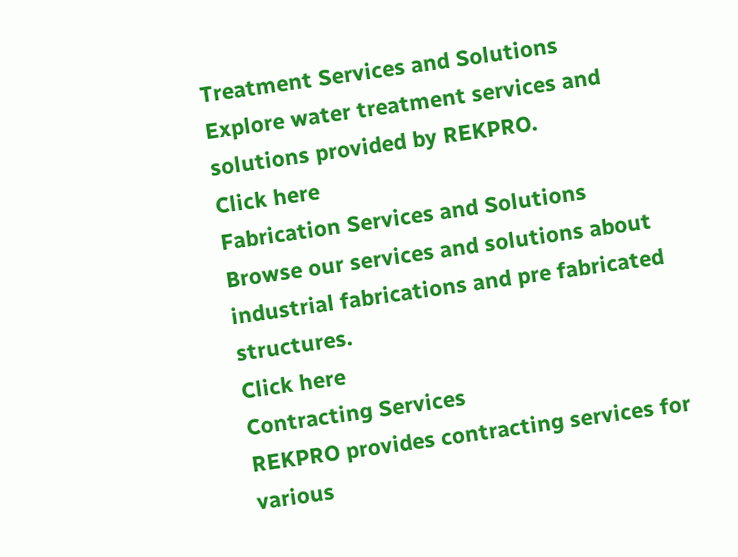Treatment Services and Solutions
Explore water treatment services and solutions provided by REKPRO.
Click here
Fabrication Services and Solutions
Browse our services and solutions about industrial fabrications and pre fabricated structures.
Click here
Contracting Services
REKPRO provides contracting services for various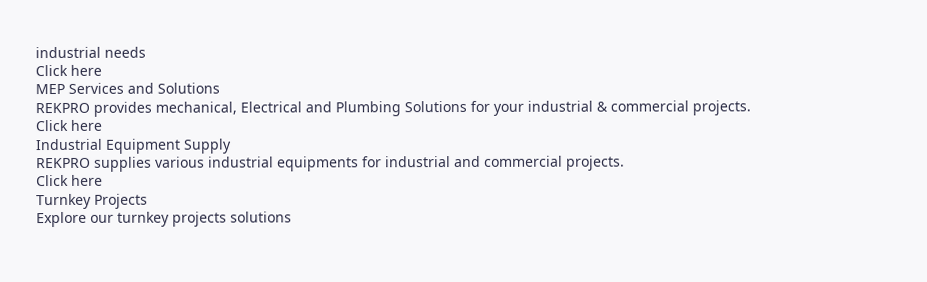industrial needs
Click here
MEP Services and Solutions
REKPRO provides mechanical, Electrical and Plumbing Solutions for your industrial & commercial projects.
Click here
Industrial Equipment Supply
REKPRO supplies various industrial equipments for industrial and commercial projects.
Click here
Turnkey Projects
Explore our turnkey projects solutions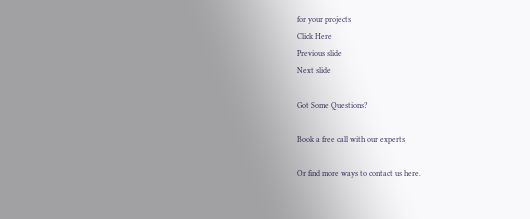for your projects
Click Here
Previous slide
Next slide

Got Some Questions?

Book a free call with our experts

Or find more ways to contact us here.